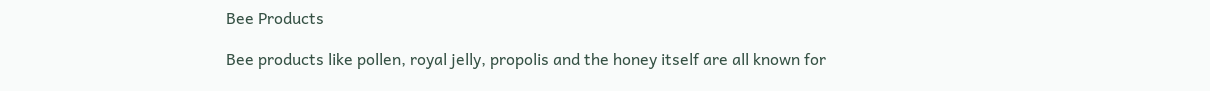Bee Products

Bee products like pollen, royal jelly, propolis and the honey itself are all known for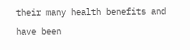their many health benefits and have been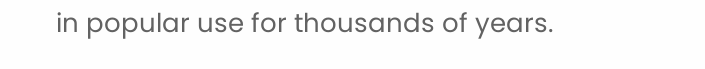in popular use for thousands of years.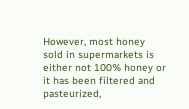However, most honey sold in supermarkets is either not 100% honey or it has been filtered and pasteurized,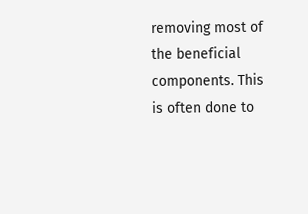removing most of the beneficial components. This is often done to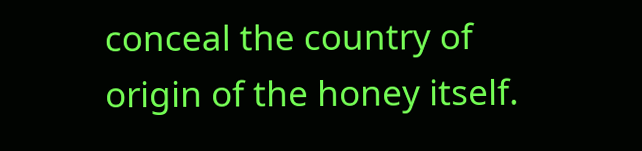conceal the country of origin of the honey itself.